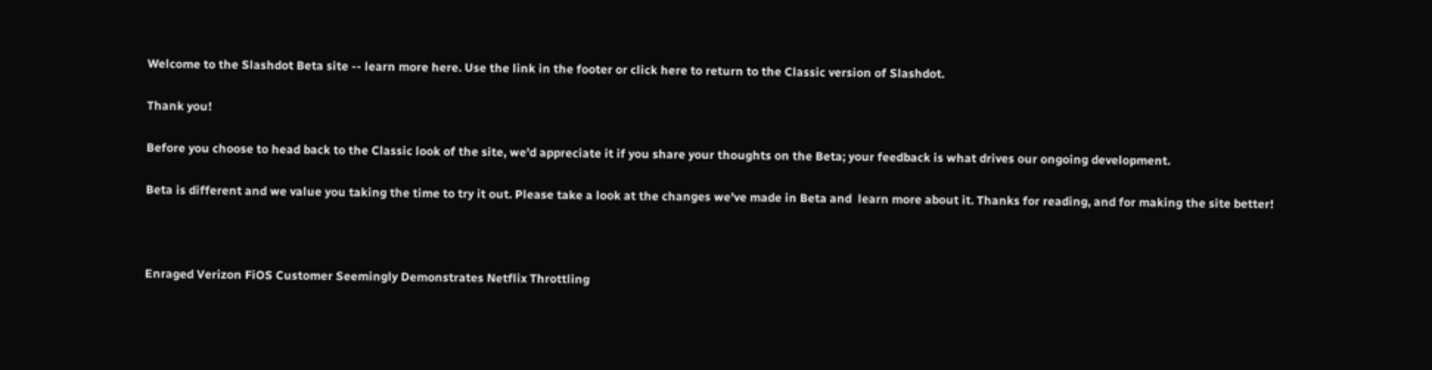Welcome to the Slashdot Beta site -- learn more here. Use the link in the footer or click here to return to the Classic version of Slashdot.

Thank you!

Before you choose to head back to the Classic look of the site, we'd appreciate it if you share your thoughts on the Beta; your feedback is what drives our ongoing development.

Beta is different and we value you taking the time to try it out. Please take a look at the changes we've made in Beta and  learn more about it. Thanks for reading, and for making the site better!



Enraged Verizon FiOS Customer Seemingly Demonstrates Netflix Throttling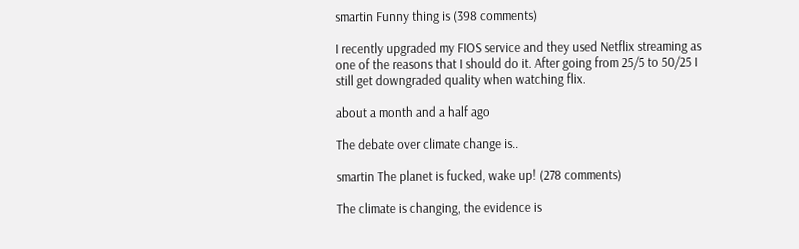smartin Funny thing is (398 comments)

I recently upgraded my FIOS service and they used Netflix streaming as one of the reasons that I should do it. After going from 25/5 to 50/25 I still get downgraded quality when watching flix.

about a month and a half ago

The debate over climate change is..

smartin The planet is fucked, wake up! (278 comments)

The climate is changing, the evidence is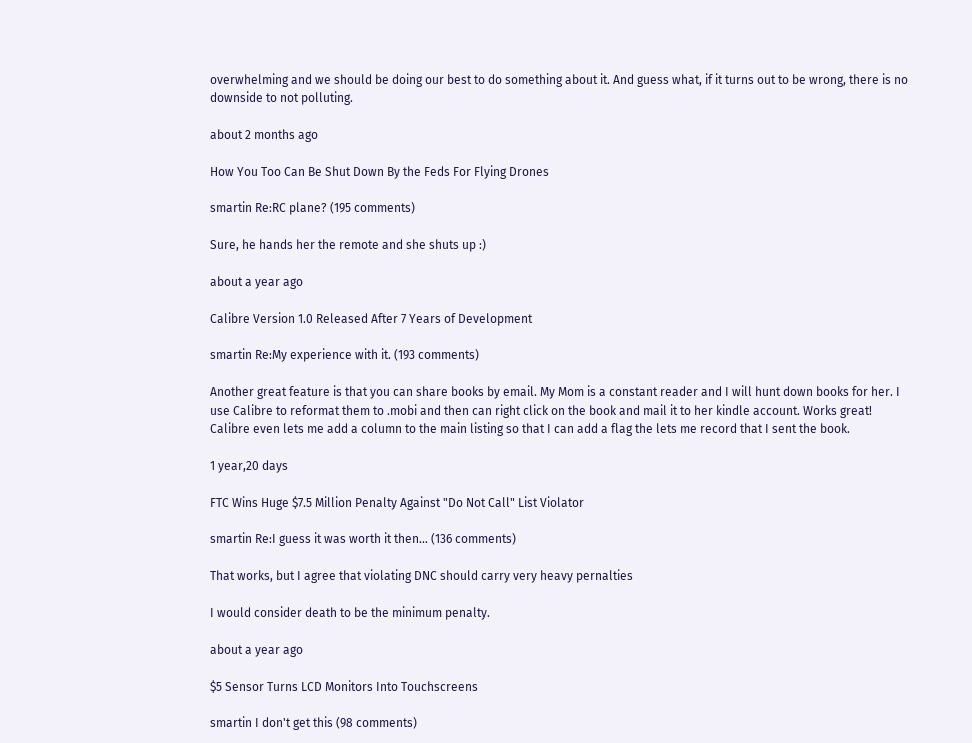overwhelming and we should be doing our best to do something about it. And guess what, if it turns out to be wrong, there is no downside to not polluting.

about 2 months ago

How You Too Can Be Shut Down By the Feds For Flying Drones

smartin Re:RC plane? (195 comments)

Sure, he hands her the remote and she shuts up :)

about a year ago

Calibre Version 1.0 Released After 7 Years of Development

smartin Re:My experience with it. (193 comments)

Another great feature is that you can share books by email. My Mom is a constant reader and I will hunt down books for her. I use Calibre to reformat them to .mobi and then can right click on the book and mail it to her kindle account. Works great! Calibre even lets me add a column to the main listing so that I can add a flag the lets me record that I sent the book.

1 year,20 days

FTC Wins Huge $7.5 Million Penalty Against "Do Not Call" List Violator

smartin Re:I guess it was worth it then... (136 comments)

That works, but I agree that violating DNC should carry very heavy pernalties

I would consider death to be the minimum penalty.

about a year ago

$5 Sensor Turns LCD Monitors Into Touchscreens

smartin I don't get this (98 comments)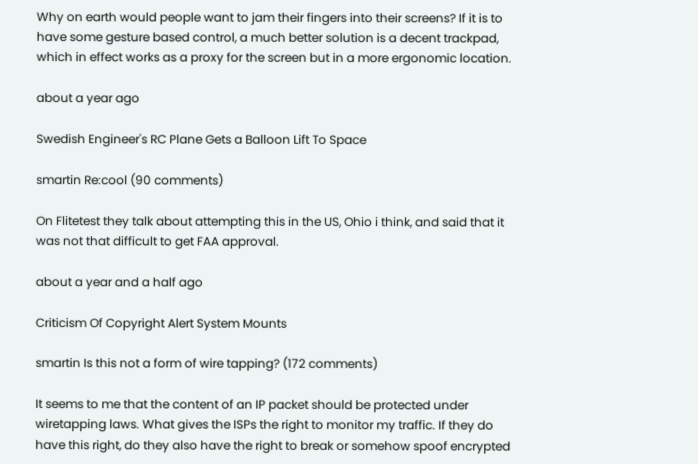Why on earth would people want to jam their fingers into their screens? If it is to have some gesture based control, a much better solution is a decent trackpad, which in effect works as a proxy for the screen but in a more ergonomic location.

about a year ago

Swedish Engineer's RC Plane Gets a Balloon Lift To Space

smartin Re:cool (90 comments)

On Flitetest they talk about attempting this in the US, Ohio i think, and said that it was not that difficult to get FAA approval.

about a year and a half ago

Criticism Of Copyright Alert System Mounts

smartin Is this not a form of wire tapping? (172 comments)

It seems to me that the content of an IP packet should be protected under wiretapping laws. What gives the ISPs the right to monitor my traffic. If they do have this right, do they also have the right to break or somehow spoof encrypted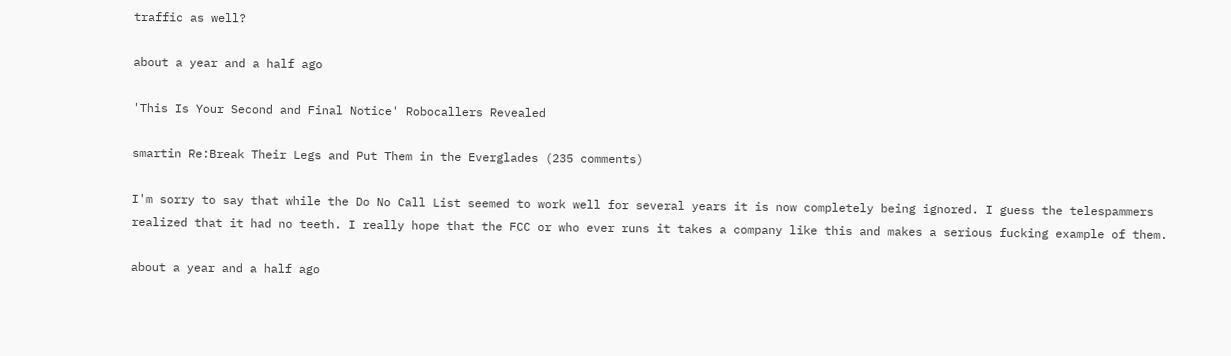traffic as well?

about a year and a half ago

'This Is Your Second and Final Notice' Robocallers Revealed

smartin Re:Break Their Legs and Put Them in the Everglades (235 comments)

I'm sorry to say that while the Do No Call List seemed to work well for several years it is now completely being ignored. I guess the telespammers realized that it had no teeth. I really hope that the FCC or who ever runs it takes a company like this and makes a serious fucking example of them.

about a year and a half ago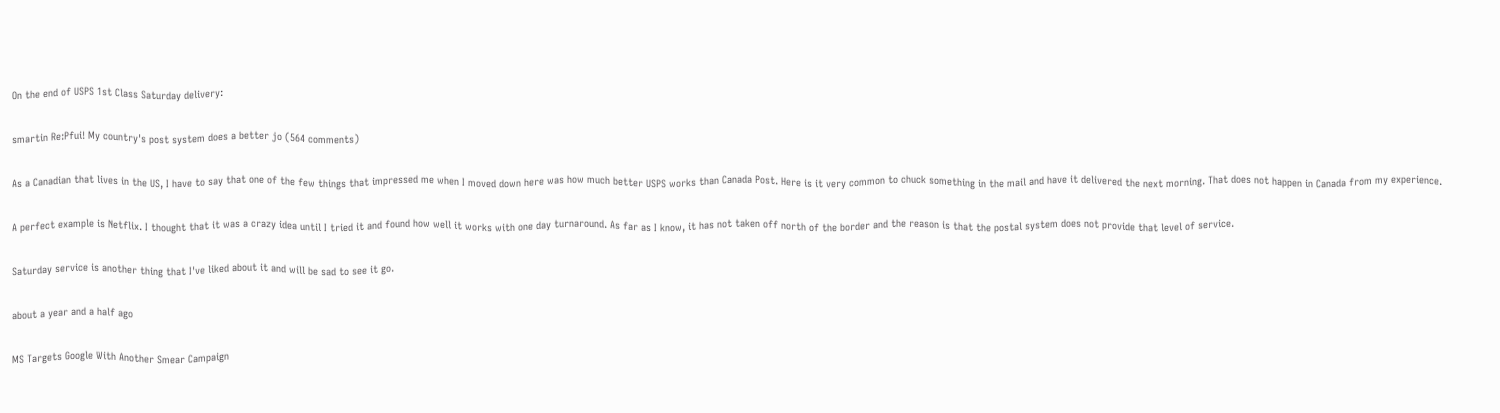On the end of USPS 1st Class Saturday delivery:

smartin Re:Pfui! My country's post system does a better jo (564 comments)

As a Canadian that lives in the US, I have to say that one of the few things that impressed me when I moved down here was how much better USPS works than Canada Post. Here is it very common to chuck something in the mail and have it delivered the next morning. That does not happen in Canada from my experience.

A perfect example is Netflix. I thought that it was a crazy idea until I tried it and found how well it works with one day turnaround. As far as I know, it has not taken off north of the border and the reason is that the postal system does not provide that level of service.

Saturday service is another thing that I've liked about it and will be sad to see it go.

about a year and a half ago

MS Targets Google With Another Smear Campaign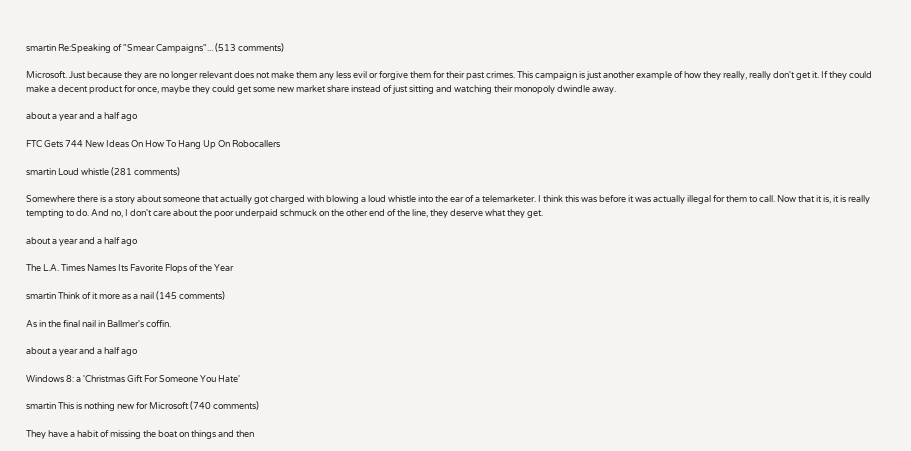smartin Re:Speaking of "Smear Campaigns"... (513 comments)

Microsoft. Just because they are no longer relevant does not make them any less evil or forgive them for their past crimes. This campaign is just another example of how they really, really don't get it. If they could make a decent product for once, maybe they could get some new market share instead of just sitting and watching their monopoly dwindle away.

about a year and a half ago

FTC Gets 744 New Ideas On How To Hang Up On Robocallers

smartin Loud whistle (281 comments)

Somewhere there is a story about someone that actually got charged with blowing a loud whistle into the ear of a telemarketer. I think this was before it was actually illegal for them to call. Now that it is, it is really tempting to do. And no, I don't care about the poor underpaid schmuck on the other end of the line, they deserve what they get.

about a year and a half ago

The L.A. Times Names Its Favorite Flops of the Year

smartin Think of it more as a nail (145 comments)

As in the final nail in Ballmer's coffin.

about a year and a half ago

Windows 8: a 'Christmas Gift For Someone You Hate'

smartin This is nothing new for Microsoft (740 comments)

They have a habit of missing the boat on things and then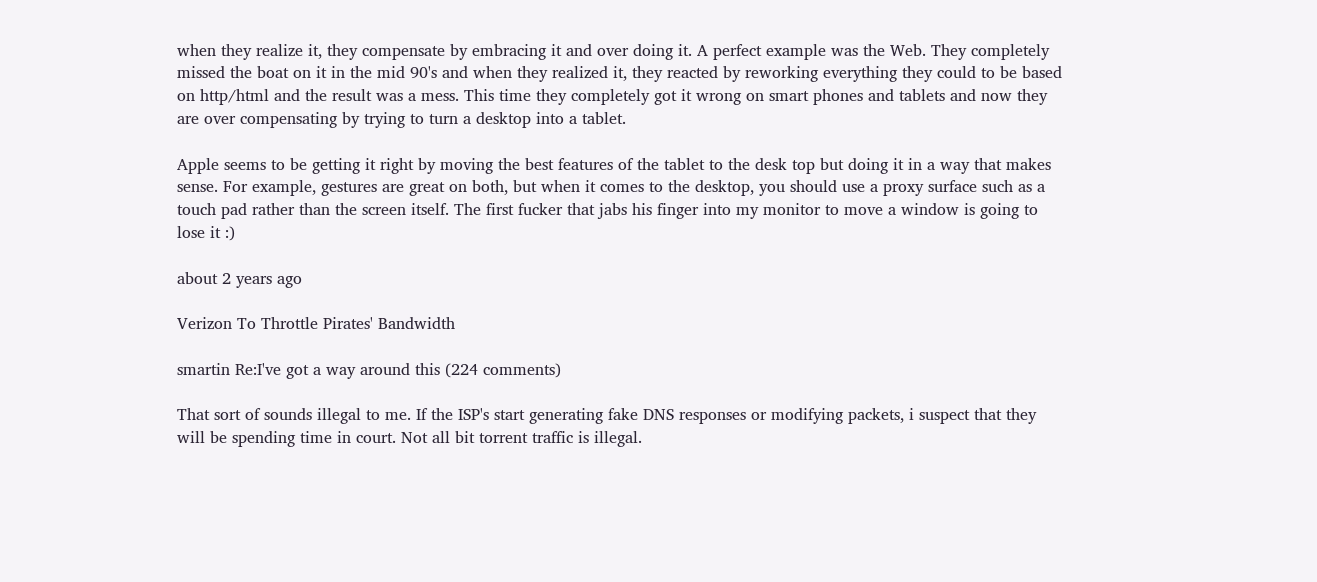when they realize it, they compensate by embracing it and over doing it. A perfect example was the Web. They completely missed the boat on it in the mid 90's and when they realized it, they reacted by reworking everything they could to be based on http/html and the result was a mess. This time they completely got it wrong on smart phones and tablets and now they are over compensating by trying to turn a desktop into a tablet.

Apple seems to be getting it right by moving the best features of the tablet to the desk top but doing it in a way that makes sense. For example, gestures are great on both, but when it comes to the desktop, you should use a proxy surface such as a touch pad rather than the screen itself. The first fucker that jabs his finger into my monitor to move a window is going to lose it :)

about 2 years ago

Verizon To Throttle Pirates' Bandwidth

smartin Re:I've got a way around this (224 comments)

That sort of sounds illegal to me. If the ISP's start generating fake DNS responses or modifying packets, i suspect that they will be spending time in court. Not all bit torrent traffic is illegal.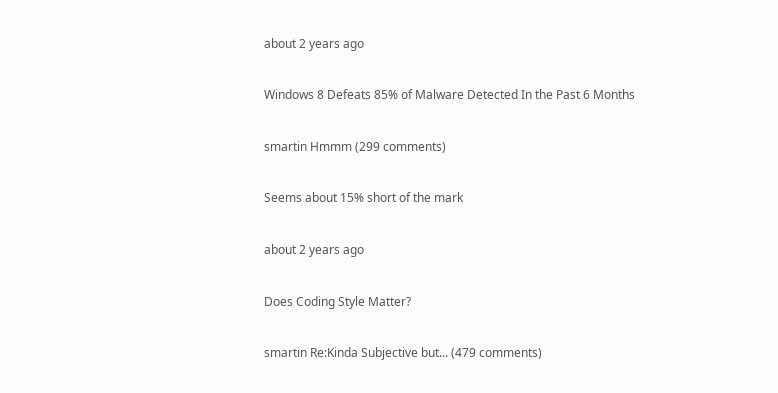about 2 years ago

Windows 8 Defeats 85% of Malware Detected In the Past 6 Months

smartin Hmmm (299 comments)

Seems about 15% short of the mark

about 2 years ago

Does Coding Style Matter?

smartin Re:Kinda Subjective but... (479 comments)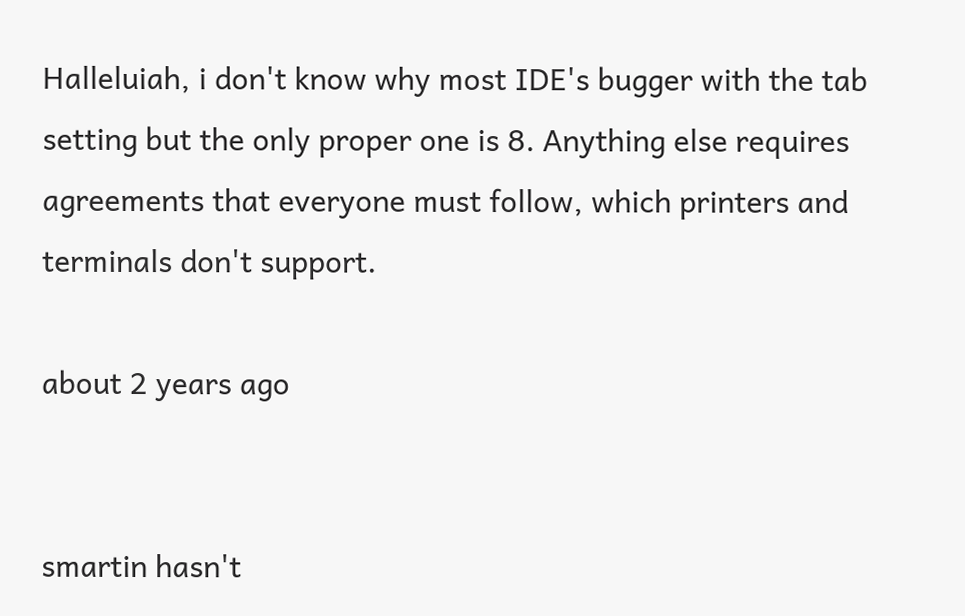Halleluiah, i don't know why most IDE's bugger with the tab setting but the only proper one is 8. Anything else requires agreements that everyone must follow, which printers and terminals don't support.

about 2 years ago


smartin hasn't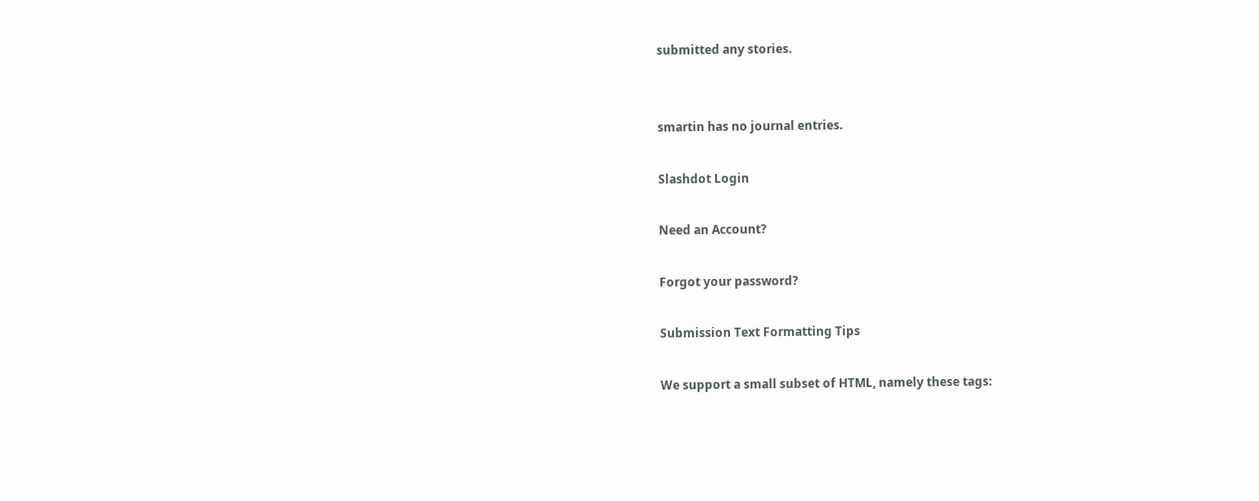submitted any stories.


smartin has no journal entries.

Slashdot Login

Need an Account?

Forgot your password?

Submission Text Formatting Tips

We support a small subset of HTML, namely these tags: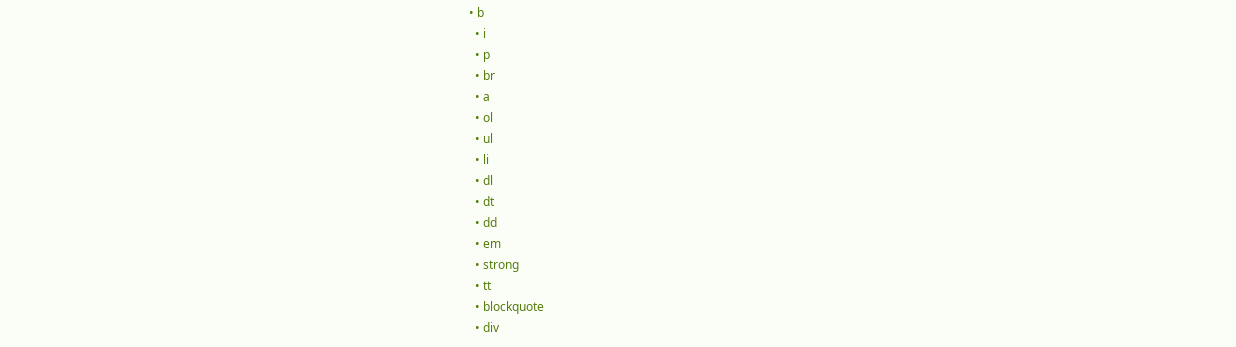• b
  • i
  • p
  • br
  • a
  • ol
  • ul
  • li
  • dl
  • dt
  • dd
  • em
  • strong
  • tt
  • blockquote
  • div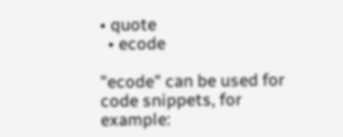• quote
  • ecode

"ecode" can be used for code snippets, for example: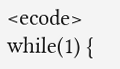<ecode>    while(1) {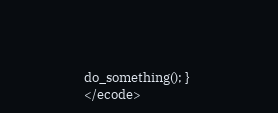do_something(); } </ecode>